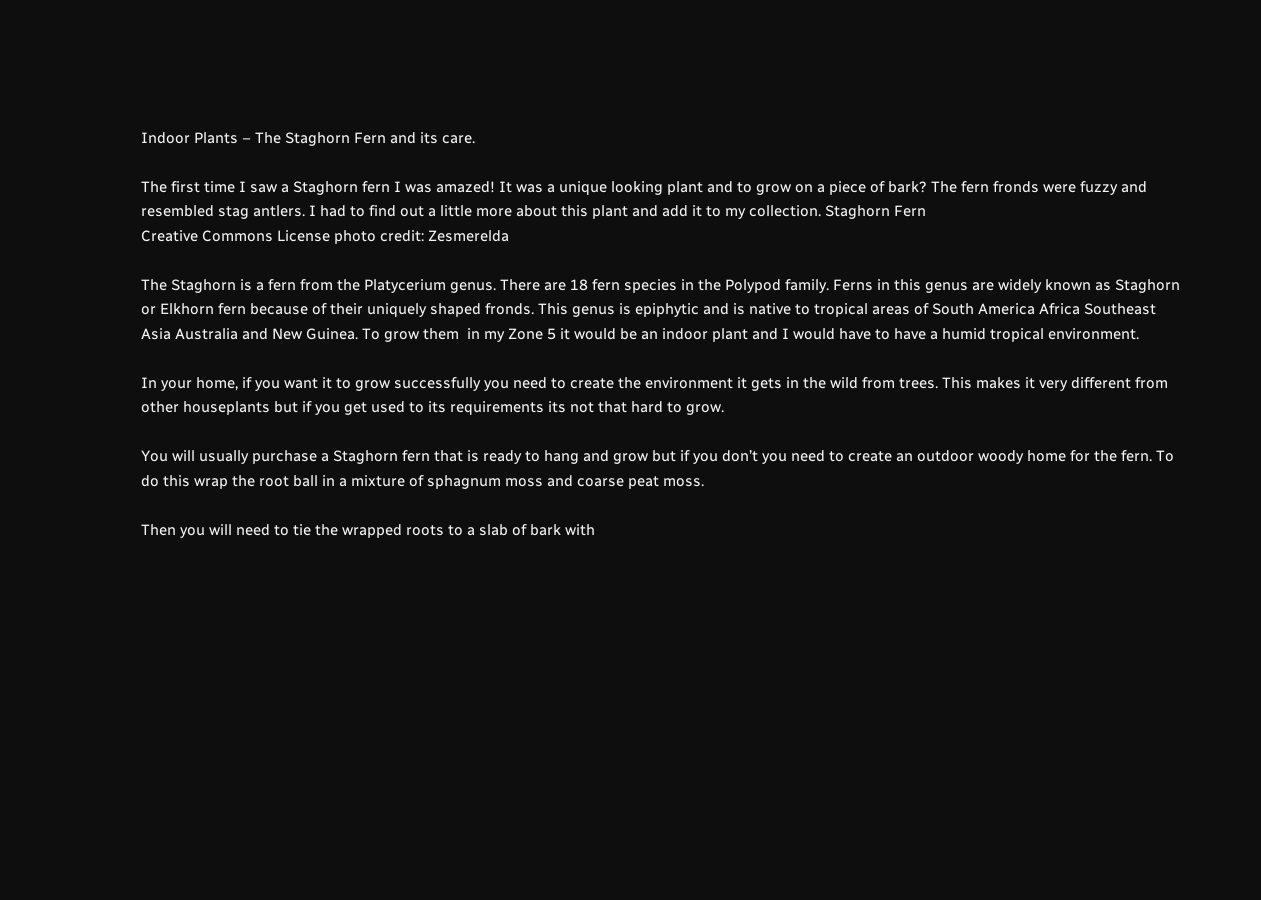Indoor Plants – The Staghorn Fern and its care.

The first time I saw a Staghorn fern I was amazed! It was a unique looking plant and to grow on a piece of bark? The fern fronds were fuzzy and resembled stag antlers. I had to find out a little more about this plant and add it to my collection. Staghorn Fern
Creative Commons License photo credit: Zesmerelda

The Staghorn is a fern from the Platycerium genus. There are 18 fern species in the Polypod family. Ferns in this genus are widely known as Staghorn or Elkhorn fern because of their uniquely shaped fronds. This genus is epiphytic and is native to tropical areas of South America Africa Southeast Asia Australia and New Guinea. To grow them  in my Zone 5 it would be an indoor plant and I would have to have a humid tropical environment.

In your home, if you want it to grow successfully you need to create the environment it gets in the wild from trees. This makes it very different from other houseplants but if you get used to its requirements its not that hard to grow.

You will usually purchase a Staghorn fern that is ready to hang and grow but if you don’t you need to create an outdoor woody home for the fern. To do this wrap the root ball in a mixture of sphagnum moss and coarse peat moss.

Then you will need to tie the wrapped roots to a slab of bark with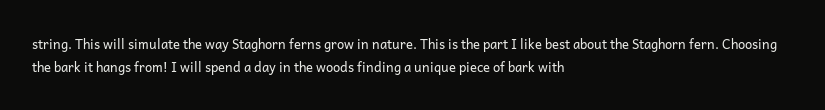string. This will simulate the way Staghorn ferns grow in nature. This is the part I like best about the Staghorn fern. Choosing the bark it hangs from! I will spend a day in the woods finding a unique piece of bark with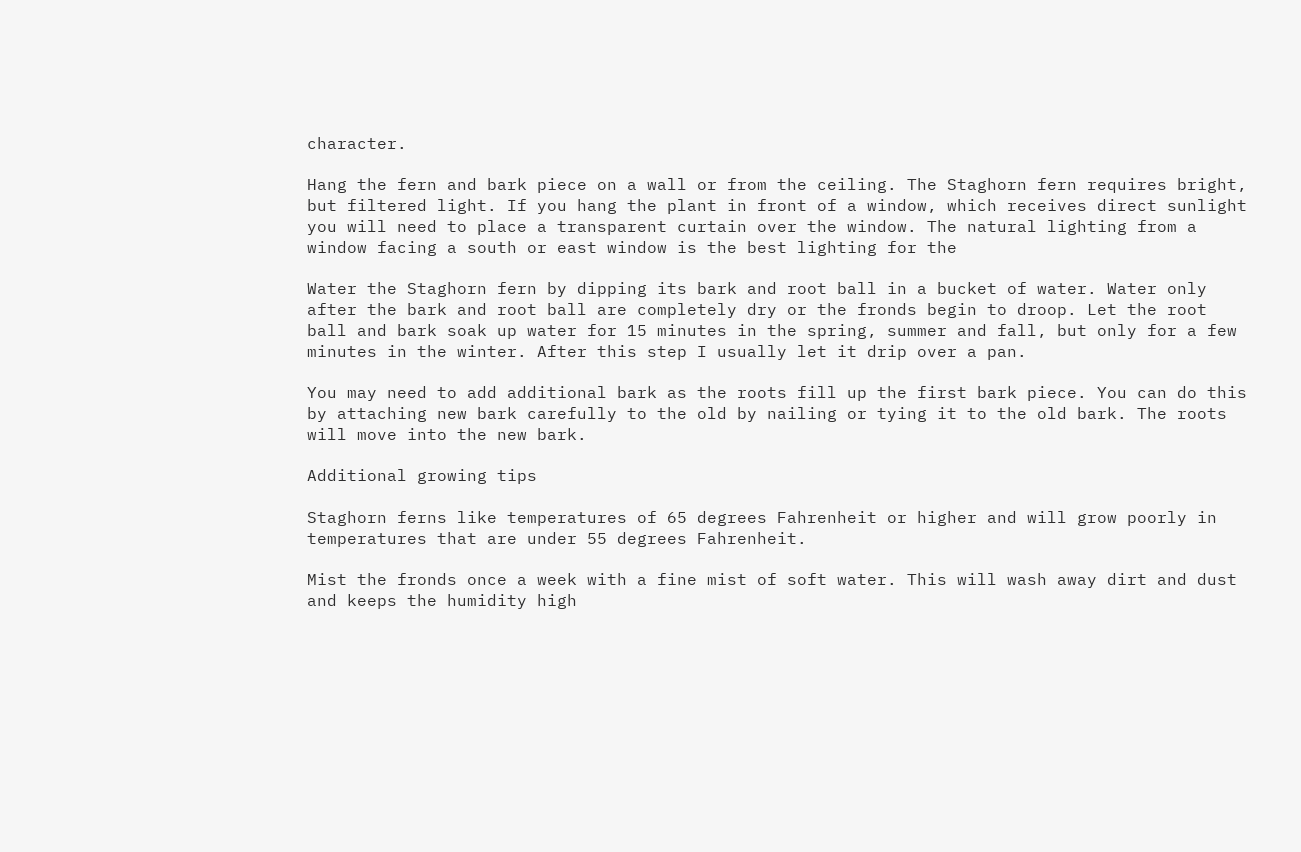character.

Hang the fern and bark piece on a wall or from the ceiling. The Staghorn fern requires bright, but filtered light. If you hang the plant in front of a window, which receives direct sunlight you will need to place a transparent curtain over the window. The natural lighting from a window facing a south or east window is the best lighting for the

Water the Staghorn fern by dipping its bark and root ball in a bucket of water. Water only after the bark and root ball are completely dry or the fronds begin to droop. Let the root ball and bark soak up water for 15 minutes in the spring, summer and fall, but only for a few minutes in the winter. After this step I usually let it drip over a pan.

You may need to add additional bark as the roots fill up the first bark piece. You can do this by attaching new bark carefully to the old by nailing or tying it to the old bark. The roots will move into the new bark.

Additional growing tips

Staghorn ferns like temperatures of 65 degrees Fahrenheit or higher and will grow poorly in temperatures that are under 55 degrees Fahrenheit.

Mist the fronds once a week with a fine mist of soft water. This will wash away dirt and dust and keeps the humidity high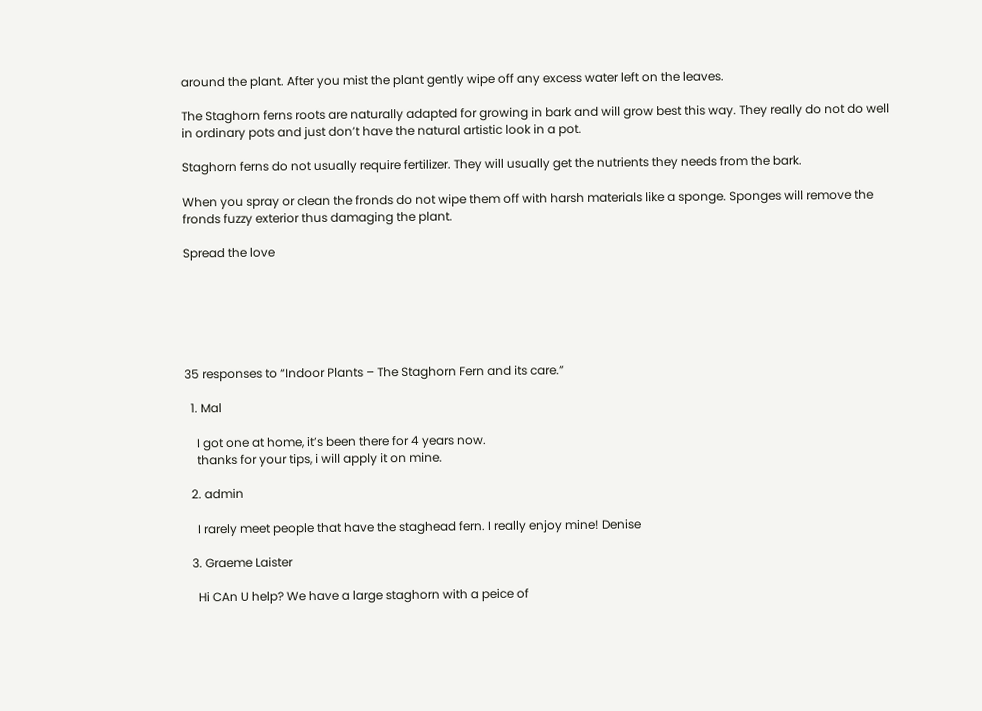around the plant. After you mist the plant gently wipe off any excess water left on the leaves.

The Staghorn ferns roots are naturally adapted for growing in bark and will grow best this way. They really do not do well in ordinary pots and just don’t have the natural artistic look in a pot.

Staghorn ferns do not usually require fertilizer. They will usually get the nutrients they needs from the bark.

When you spray or clean the fronds do not wipe them off with harsh materials like a sponge. Sponges will remove the fronds fuzzy exterior thus damaging the plant.

Spread the love






35 responses to “Indoor Plants – The Staghorn Fern and its care.”

  1. Mal

    I got one at home, it’s been there for 4 years now.
    thanks for your tips, i will apply it on mine.

  2. admin

    I rarely meet people that have the staghead fern. I really enjoy mine! Denise

  3. Graeme Laister

    Hi CAn U help? We have a large staghorn with a peice of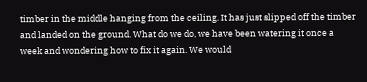timber in the middle hanging from the ceiling. It has just slipped off the timber and landed on the ground. What do we do, we have been watering it once a week and wondering how to fix it again. We would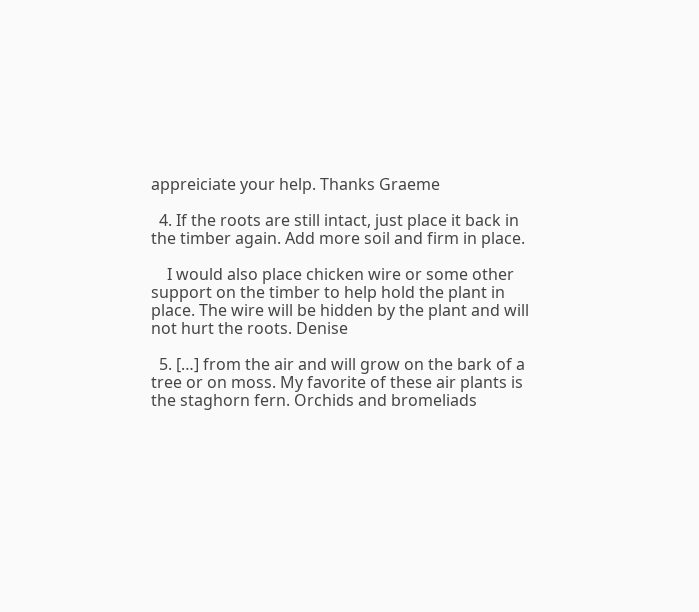appreiciate your help. Thanks Graeme

  4. If the roots are still intact, just place it back in the timber again. Add more soil and firm in place.

    I would also place chicken wire or some other support on the timber to help hold the plant in place. The wire will be hidden by the plant and will not hurt the roots. Denise

  5. […] from the air and will grow on the bark of a tree or on moss. My favorite of these air plants is the staghorn fern. Orchids and bromeliads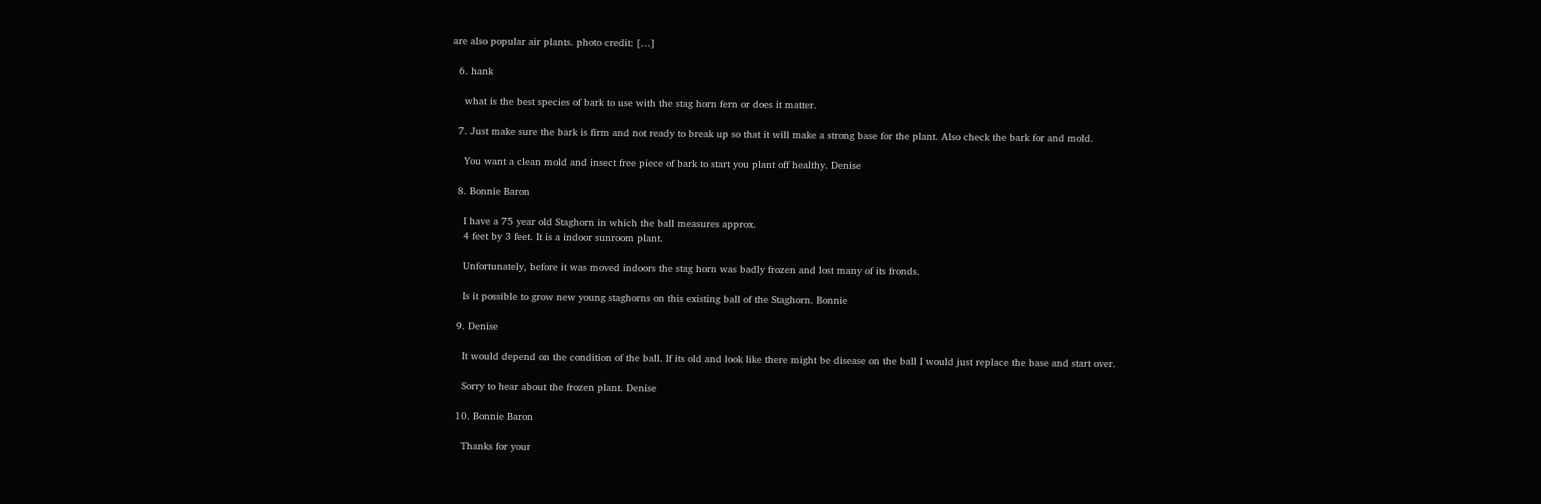are also popular air plants. photo credit: […]

  6. hank

    what is the best species of bark to use with the stag horn fern or does it matter.

  7. Just make sure the bark is firm and not ready to break up so that it will make a strong base for the plant. Also check the bark for and mold.

    You want a clean mold and insect free piece of bark to start you plant off healthy. Denise

  8. Bonnie Baron

    I have a 75 year old Staghorn in which the ball measures approx.
    4 feet by 3 feet. It is a indoor sunroom plant.

    Unfortunately, before it was moved indoors the stag horn was badly frozen and lost many of its fronds.

    Is it possible to grow new young staghorns on this existing ball of the Staghorn. Bonnie

  9. Denise

    It would depend on the condition of the ball. If its old and look like there might be disease on the ball I would just replace the base and start over.

    Sorry to hear about the frozen plant. Denise

  10. Bonnie Baron

    Thanks for your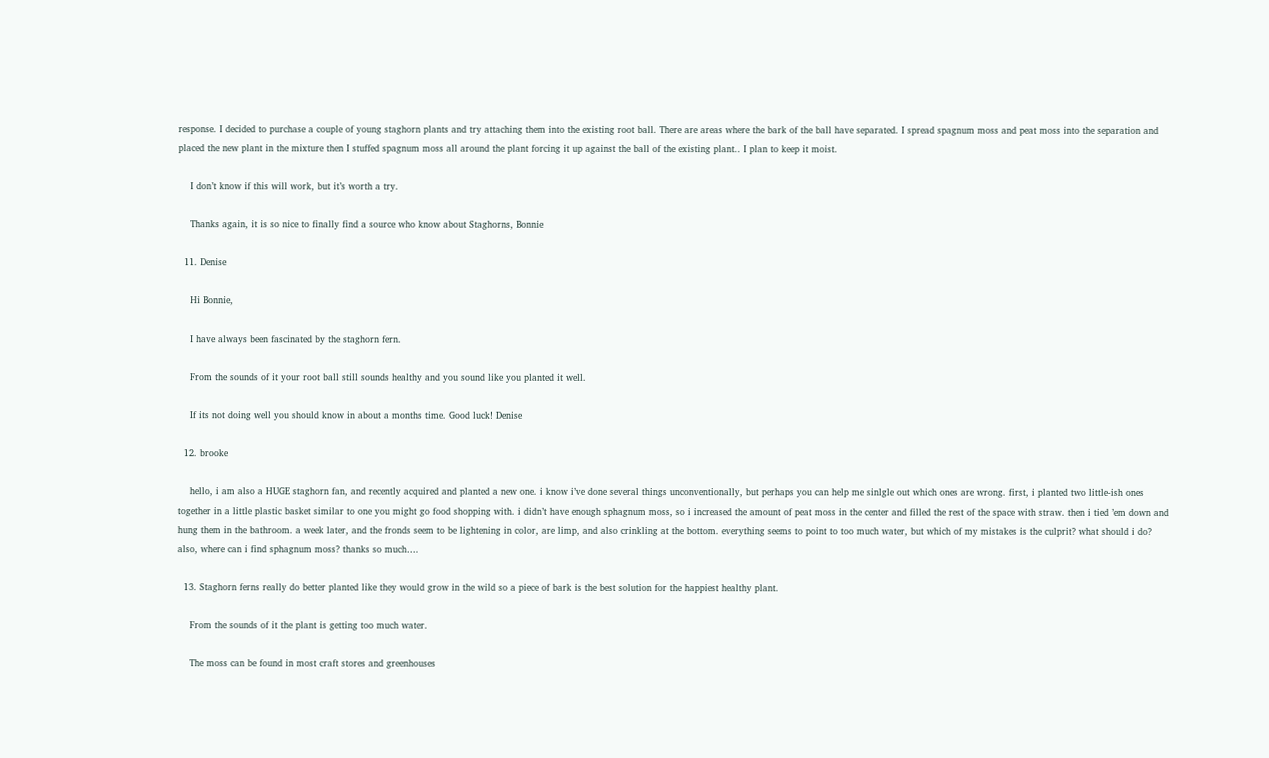response. I decided to purchase a couple of young staghorn plants and try attaching them into the existing root ball. There are areas where the bark of the ball have separated. I spread spagnum moss and peat moss into the separation and placed the new plant in the mixture then I stuffed spagnum moss all around the plant forcing it up against the ball of the existing plant.. I plan to keep it moist.

    I don’t know if this will work, but it’s worth a try.

    Thanks again, it is so nice to finally find a source who know about Staghorns, Bonnie

  11. Denise

    Hi Bonnie,

    I have always been fascinated by the staghorn fern.

    From the sounds of it your root ball still sounds healthy and you sound like you planted it well.

    If its not doing well you should know in about a months time. Good luck! Denise

  12. brooke

    hello, i am also a HUGE staghorn fan, and recently acquired and planted a new one. i know i’ve done several things unconventionally, but perhaps you can help me sinlgle out which ones are wrong. first, i planted two little-ish ones together in a little plastic basket similar to one you might go food shopping with. i didn’t have enough sphagnum moss, so i increased the amount of peat moss in the center and filled the rest of the space with straw. then i tied ’em down and hung them in the bathroom. a week later, and the fronds seem to be lightening in color, are limp, and also crinkling at the bottom. everything seems to point to too much water, but which of my mistakes is the culprit? what should i do? also, where can i find sphagnum moss? thanks so much….

  13. Staghorn ferns really do better planted like they would grow in the wild so a piece of bark is the best solution for the happiest healthy plant.

    From the sounds of it the plant is getting too much water.

    The moss can be found in most craft stores and greenhouses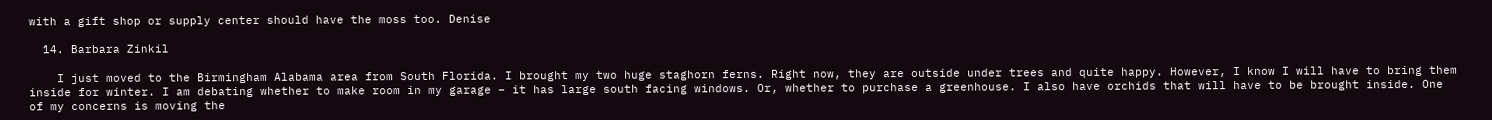with a gift shop or supply center should have the moss too. Denise

  14. Barbara Zinkil

    I just moved to the Birmingham Alabama area from South Florida. I brought my two huge staghorn ferns. Right now, they are outside under trees and quite happy. However, I know I will have to bring them inside for winter. I am debating whether to make room in my garage – it has large south facing windows. Or, whether to purchase a greenhouse. I also have orchids that will have to be brought inside. One of my concerns is moving the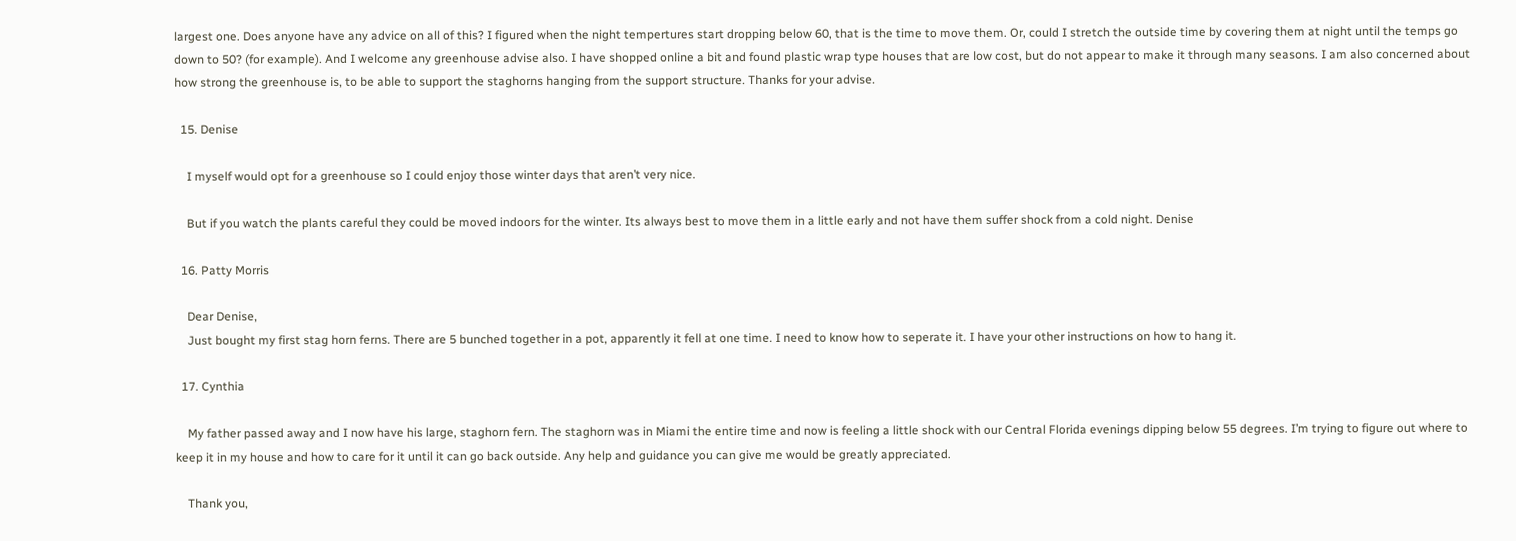largest one. Does anyone have any advice on all of this? I figured when the night tempertures start dropping below 60, that is the time to move them. Or, could I stretch the outside time by covering them at night until the temps go down to 50? (for example). And I welcome any greenhouse advise also. I have shopped online a bit and found plastic wrap type houses that are low cost, but do not appear to make it through many seasons. I am also concerned about how strong the greenhouse is, to be able to support the staghorns hanging from the support structure. Thanks for your advise.

  15. Denise

    I myself would opt for a greenhouse so I could enjoy those winter days that aren’t very nice.

    But if you watch the plants careful they could be moved indoors for the winter. Its always best to move them in a little early and not have them suffer shock from a cold night. Denise

  16. Patty Morris

    Dear Denise,
    Just bought my first stag horn ferns. There are 5 bunched together in a pot, apparently it fell at one time. I need to know how to seperate it. I have your other instructions on how to hang it.

  17. Cynthia

    My father passed away and I now have his large, staghorn fern. The staghorn was in Miami the entire time and now is feeling a little shock with our Central Florida evenings dipping below 55 degrees. I’m trying to figure out where to keep it in my house and how to care for it until it can go back outside. Any help and guidance you can give me would be greatly appreciated.

    Thank you,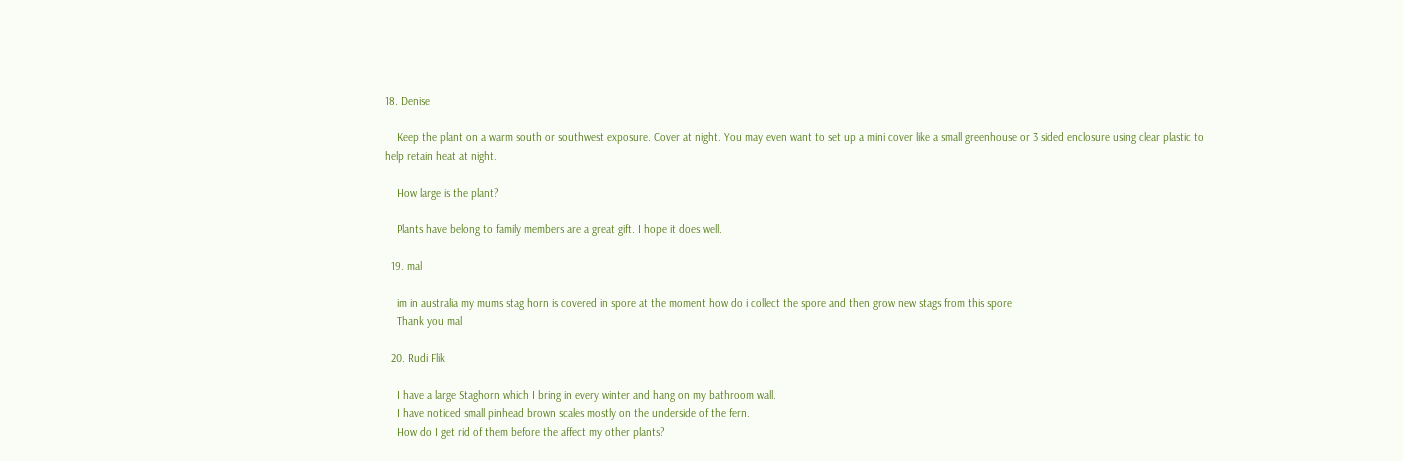18. Denise

    Keep the plant on a warm south or southwest exposure. Cover at night. You may even want to set up a mini cover like a small greenhouse or 3 sided enclosure using clear plastic to help retain heat at night.

    How large is the plant?

    Plants have belong to family members are a great gift. I hope it does well.

  19. mal

    im in australia my mums stag horn is covered in spore at the moment how do i collect the spore and then grow new stags from this spore
    Thank you mal

  20. Rudi Flik

    I have a large Staghorn which I bring in every winter and hang on my bathroom wall.
    I have noticed small pinhead brown scales mostly on the underside of the fern.
    How do I get rid of them before the affect my other plants?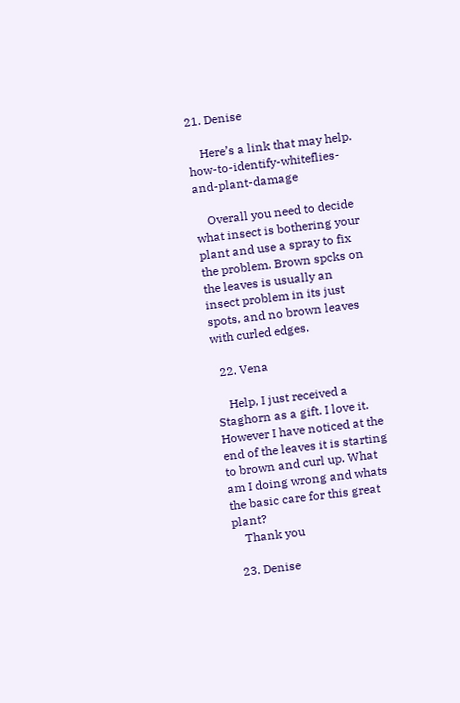21. Denise

    Here’s a link that may help. how-to-identify-whiteflies-and-plant-damage

    Overall you need to decide what insect is bothering your plant and use a spray to fix the problem. Brown spcks on the leaves is usually an insect problem in its just spots, and no brown leaves with curled edges.

  22. Vena

    Help, I just received a Staghorn as a gift. I love it. However I have noticed at the end of the leaves it is starting to brown and curl up. What am I doing wrong and whats the basic care for this great plant?
    Thank you

  23. Denise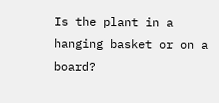Is the plant in a hanging basket or on a board?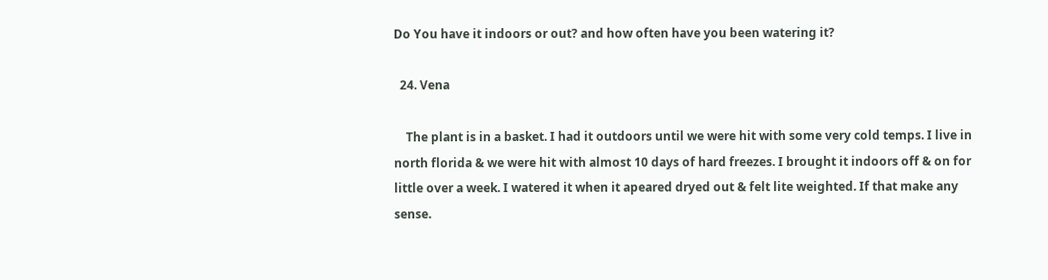Do You have it indoors or out? and how often have you been watering it?

  24. Vena

    The plant is in a basket. I had it outdoors until we were hit with some very cold temps. I live in north florida & we were hit with almost 10 days of hard freezes. I brought it indoors off & on for little over a week. I watered it when it apeared dryed out & felt lite weighted. If that make any sense.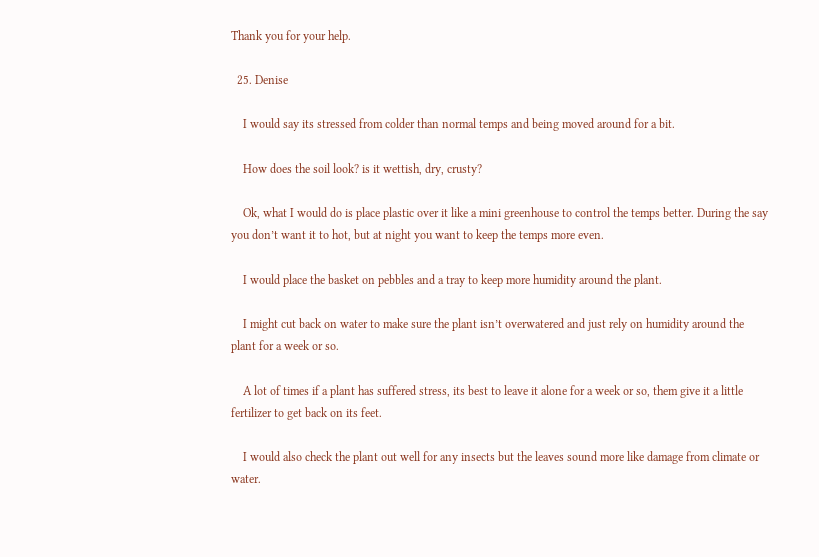Thank you for your help.

  25. Denise

    I would say its stressed from colder than normal temps and being moved around for a bit.

    How does the soil look? is it wettish, dry, crusty?

    Ok, what I would do is place plastic over it like a mini greenhouse to control the temps better. During the say you don’t want it to hot, but at night you want to keep the temps more even.

    I would place the basket on pebbles and a tray to keep more humidity around the plant.

    I might cut back on water to make sure the plant isn’t overwatered and just rely on humidity around the plant for a week or so.

    A lot of times if a plant has suffered stress, its best to leave it alone for a week or so, them give it a little fertilizer to get back on its feet.

    I would also check the plant out well for any insects but the leaves sound more like damage from climate or water.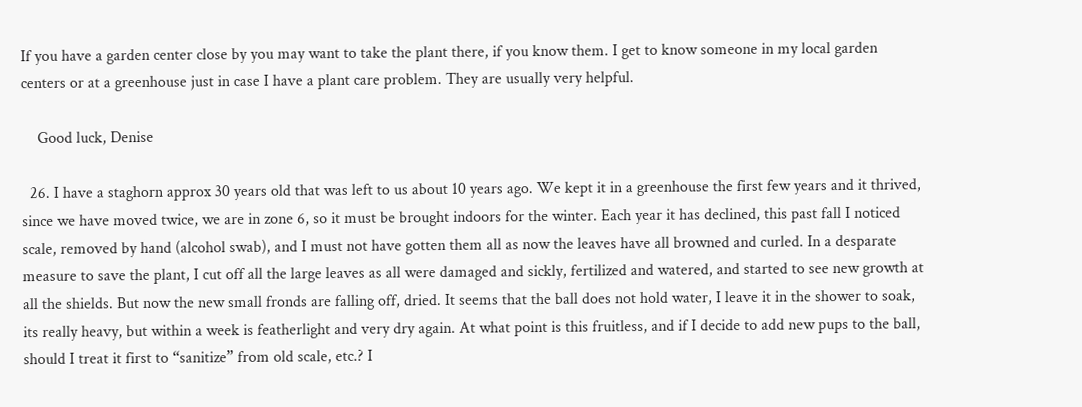If you have a garden center close by you may want to take the plant there, if you know them. I get to know someone in my local garden centers or at a greenhouse just in case I have a plant care problem. They are usually very helpful.

    Good luck, Denise

  26. I have a staghorn approx 30 years old that was left to us about 10 years ago. We kept it in a greenhouse the first few years and it thrived, since we have moved twice, we are in zone 6, so it must be brought indoors for the winter. Each year it has declined, this past fall I noticed scale, removed by hand (alcohol swab), and I must not have gotten them all as now the leaves have all browned and curled. In a desparate measure to save the plant, I cut off all the large leaves as all were damaged and sickly, fertilized and watered, and started to see new growth at all the shields. But now the new small fronds are falling off, dried. It seems that the ball does not hold water, I leave it in the shower to soak, its really heavy, but within a week is featherlight and very dry again. At what point is this fruitless, and if I decide to add new pups to the ball, should I treat it first to “sanitize” from old scale, etc.? I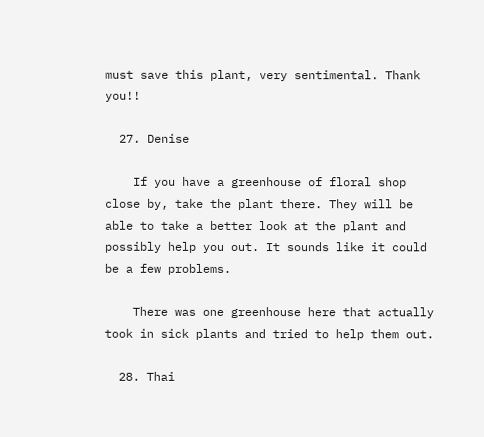must save this plant, very sentimental. Thank you!!

  27. Denise

    If you have a greenhouse of floral shop close by, take the plant there. They will be able to take a better look at the plant and possibly help you out. It sounds like it could be a few problems.

    There was one greenhouse here that actually took in sick plants and tried to help them out.

  28. Thai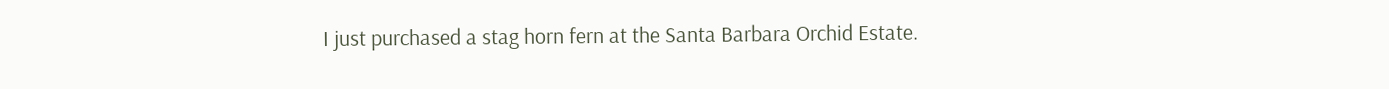I just purchased a stag horn fern at the Santa Barbara Orchid Estate.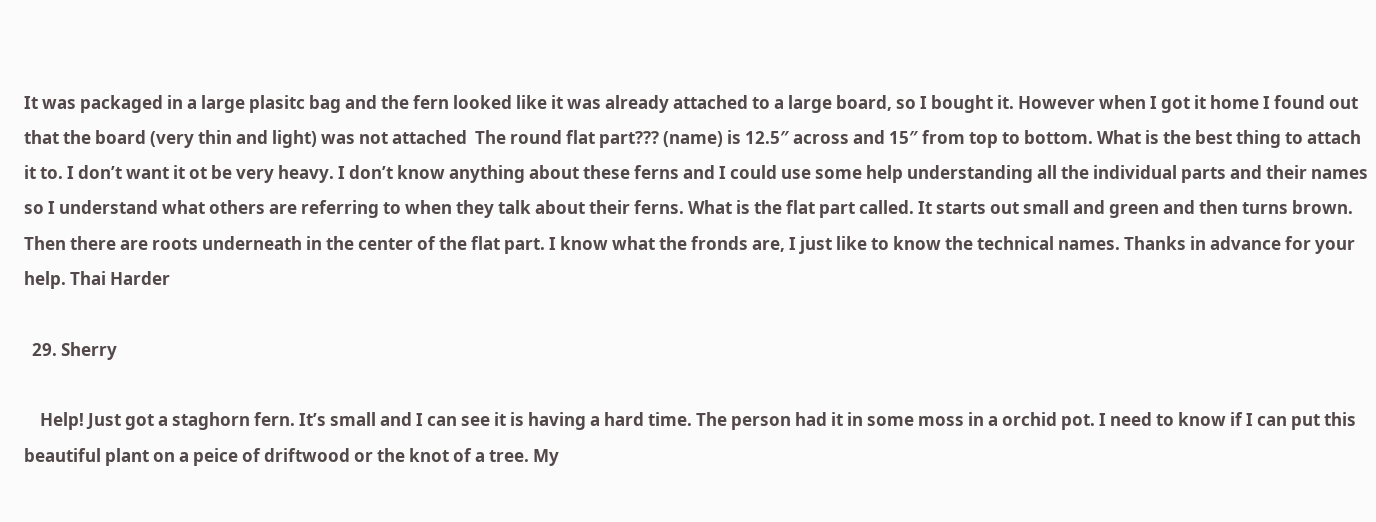It was packaged in a large plasitc bag and the fern looked like it was already attached to a large board, so I bought it. However when I got it home I found out that the board (very thin and light) was not attached  The round flat part??? (name) is 12.5″ across and 15″ from top to bottom. What is the best thing to attach it to. I don’t want it ot be very heavy. I don’t know anything about these ferns and I could use some help understanding all the individual parts and their names so I understand what others are referring to when they talk about their ferns. What is the flat part called. It starts out small and green and then turns brown. Then there are roots underneath in the center of the flat part. I know what the fronds are, I just like to know the technical names. Thanks in advance for your help. Thai Harder

  29. Sherry

    Help! Just got a staghorn fern. It’s small and I can see it is having a hard time. The person had it in some moss in a orchid pot. I need to know if I can put this beautiful plant on a peice of driftwood or the knot of a tree. My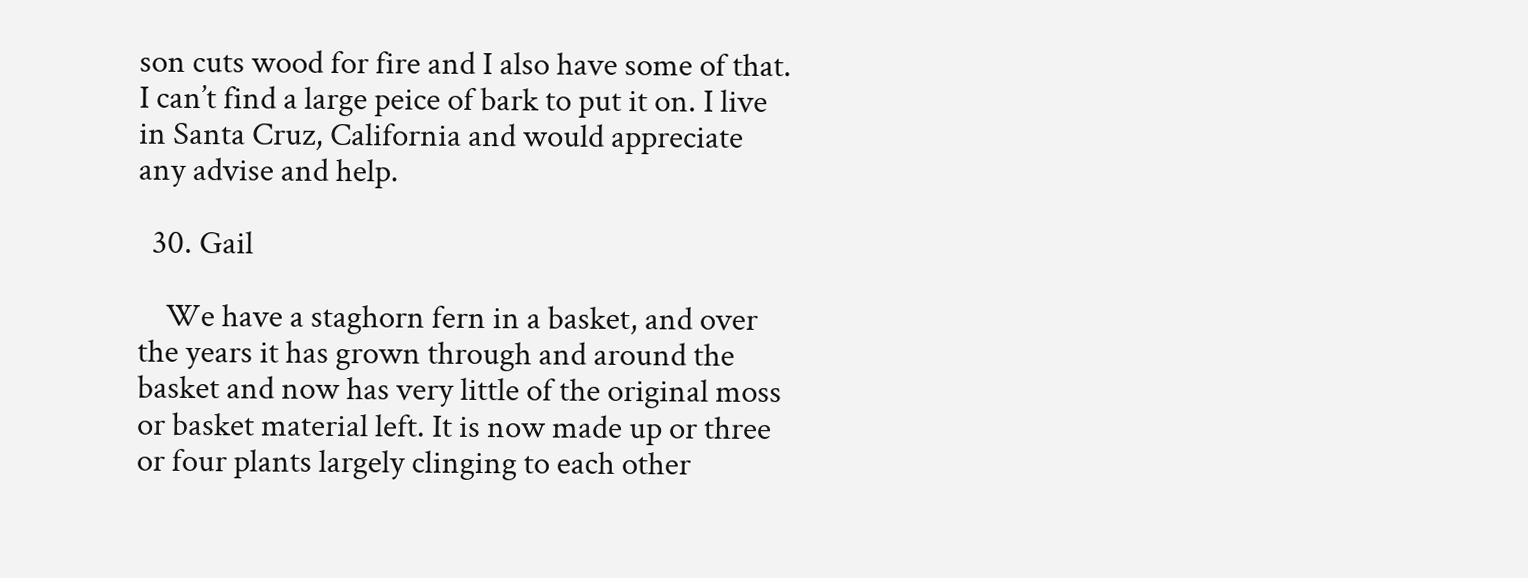son cuts wood for fire and I also have some of that. I can’t find a large peice of bark to put it on. I live in Santa Cruz, California and would appreciate any advise and help.

  30. Gail

    We have a staghorn fern in a basket, and over the years it has grown through and around the basket and now has very little of the original moss or basket material left. It is now made up or three or four plants largely clinging to each other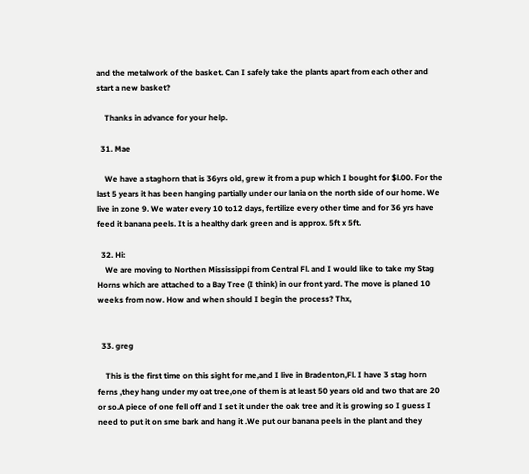and the metalwork of the basket. Can I safely take the plants apart from each other and start a new basket?

    Thanks in advance for your help.

  31. Mae

    We have a staghorn that is 36yrs old, grew it from a pup which I bought for $l.00. For the last 5 years it has been hanging partially under our lania on the north side of our home. We live in zone 9. We water every 10 to12 days, fertilize every other time and for 36 yrs have feed it banana peels. It is a healthy dark green and is approx. 5ft x 5ft.

  32. Hi:
    We are moving to Northen Mississippi from Central Fl. and I would like to take my Stag Horns which are attached to a Bay Tree (I think) in our front yard. The move is planed 10 weeks from now. How and when should I begin the process? Thx,


  33. greg

    This is the first time on this sight for me,and I live in Bradenton,Fl. I have 3 stag horn ferns ,they hang under my oat tree,one of them is at least 50 years old and two that are 20 or so.A piece of one fell off and I set it under the oak tree and it is growing so I guess I need to put it on sme bark and hang it .We put our banana peels in the plant and they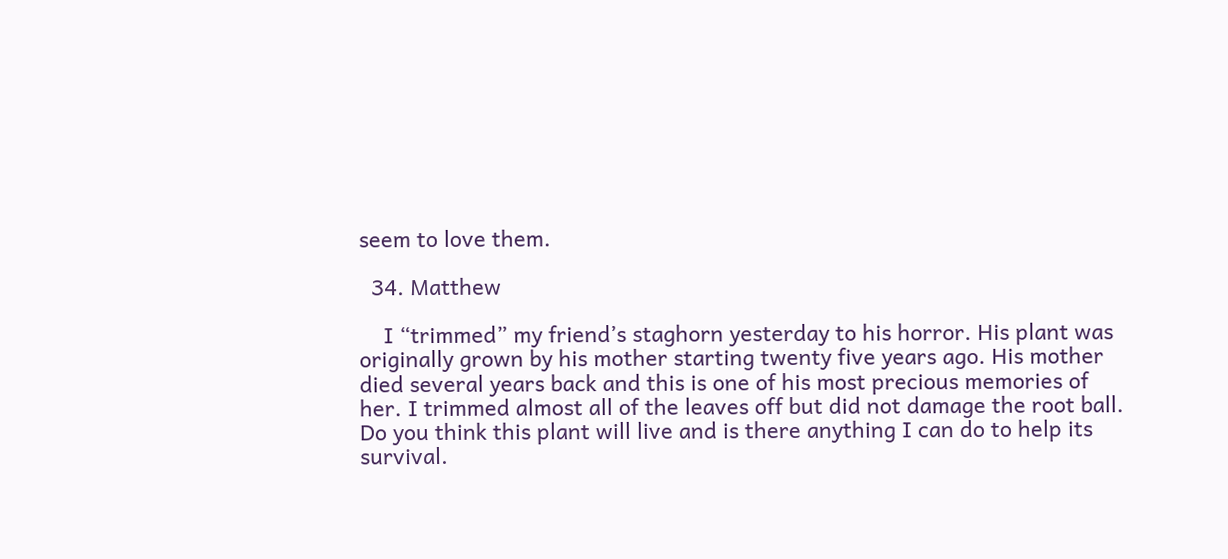seem to love them.

  34. Matthew

    I “trimmed” my friend’s staghorn yesterday to his horror. His plant was originally grown by his mother starting twenty five years ago. His mother died several years back and this is one of his most precious memories of her. I trimmed almost all of the leaves off but did not damage the root ball. Do you think this plant will live and is there anything I can do to help its survival.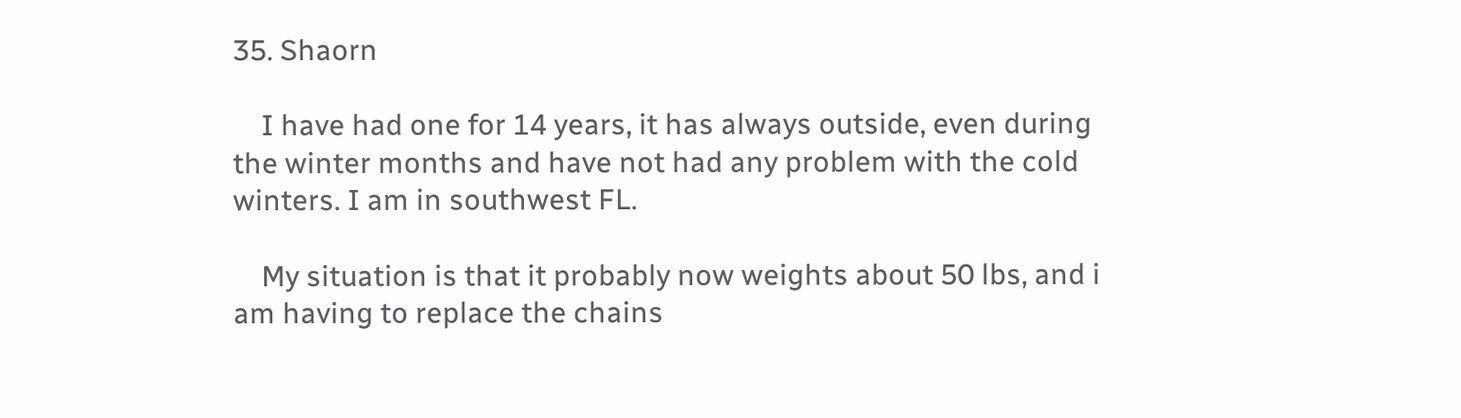35. Shaorn

    I have had one for 14 years, it has always outside, even during the winter months and have not had any problem with the cold winters. I am in southwest FL.

    My situation is that it probably now weights about 50 lbs, and i am having to replace the chains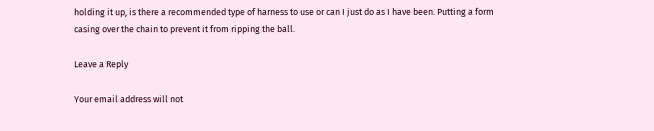holding it up, is there a recommended type of harness to use or can I just do as I have been. Putting a form casing over the chain to prevent it from ripping the ball.

Leave a Reply

Your email address will not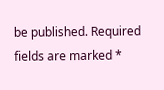be published. Required fields are marked *